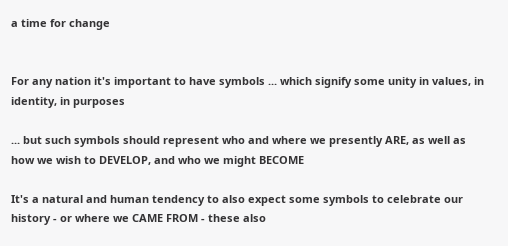a time for change


For any nation it's important to have symbols ... which signify some unity in values, in identity, in purposes

... but such symbols should represent who and where we presently ARE, as well as how we wish to DEVELOP, and who we might BECOME

It's a natural and human tendency to also expect some symbols to celebrate our history - or where we CAME FROM - these also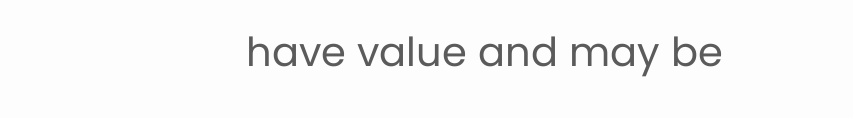have value and may be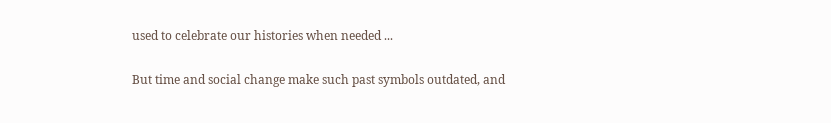used to celebrate our histories when needed ...

But time and social change make such past symbols outdated, and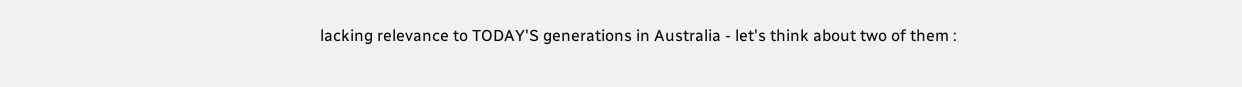lacking relevance to TODAY'S generations in Australia - let's think about two of them :